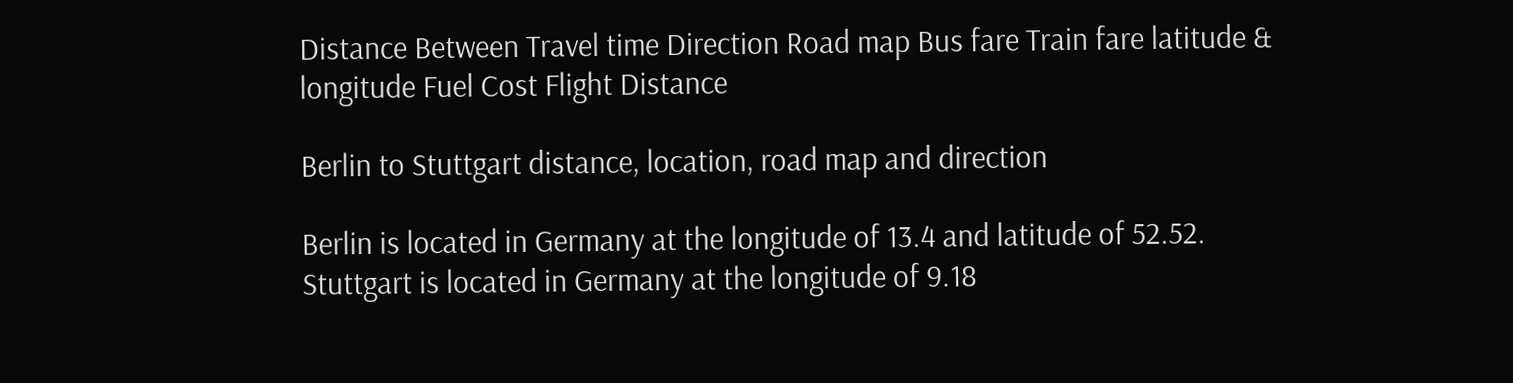Distance Between Travel time Direction Road map Bus fare Train fare latitude & longitude Fuel Cost Flight Distance

Berlin to Stuttgart distance, location, road map and direction

Berlin is located in Germany at the longitude of 13.4 and latitude of 52.52. Stuttgart is located in Germany at the longitude of 9.18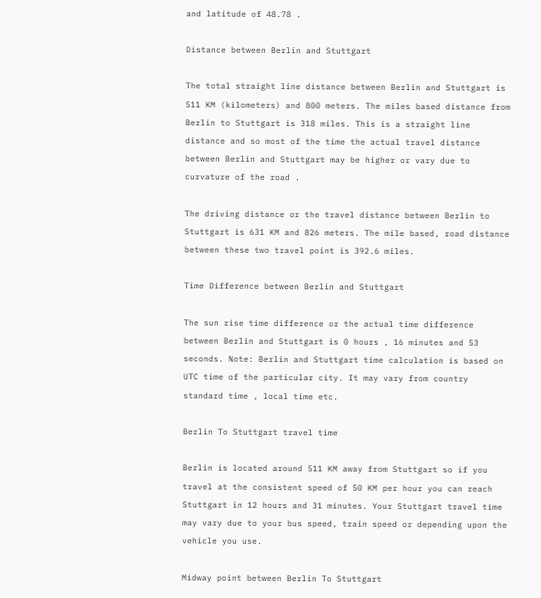and latitude of 48.78 .

Distance between Berlin and Stuttgart

The total straight line distance between Berlin and Stuttgart is 511 KM (kilometers) and 800 meters. The miles based distance from Berlin to Stuttgart is 318 miles. This is a straight line distance and so most of the time the actual travel distance between Berlin and Stuttgart may be higher or vary due to curvature of the road .

The driving distance or the travel distance between Berlin to Stuttgart is 631 KM and 826 meters. The mile based, road distance between these two travel point is 392.6 miles.

Time Difference between Berlin and Stuttgart

The sun rise time difference or the actual time difference between Berlin and Stuttgart is 0 hours , 16 minutes and 53 seconds. Note: Berlin and Stuttgart time calculation is based on UTC time of the particular city. It may vary from country standard time , local time etc.

Berlin To Stuttgart travel time

Berlin is located around 511 KM away from Stuttgart so if you travel at the consistent speed of 50 KM per hour you can reach Stuttgart in 12 hours and 31 minutes. Your Stuttgart travel time may vary due to your bus speed, train speed or depending upon the vehicle you use.

Midway point between Berlin To Stuttgart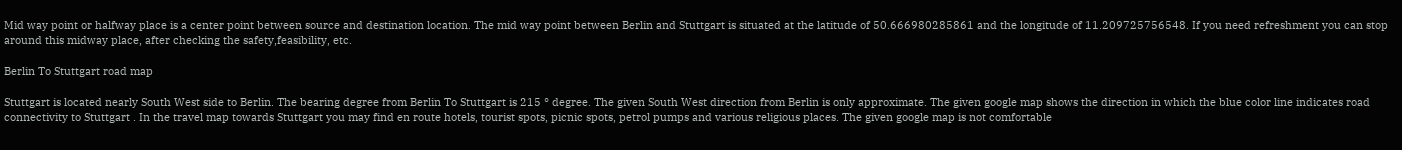Mid way point or halfway place is a center point between source and destination location. The mid way point between Berlin and Stuttgart is situated at the latitude of 50.666980285861 and the longitude of 11.209725756548. If you need refreshment you can stop around this midway place, after checking the safety,feasibility, etc.

Berlin To Stuttgart road map

Stuttgart is located nearly South West side to Berlin. The bearing degree from Berlin To Stuttgart is 215 ° degree. The given South West direction from Berlin is only approximate. The given google map shows the direction in which the blue color line indicates road connectivity to Stuttgart . In the travel map towards Stuttgart you may find en route hotels, tourist spots, picnic spots, petrol pumps and various religious places. The given google map is not comfortable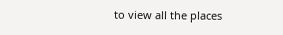to view all the places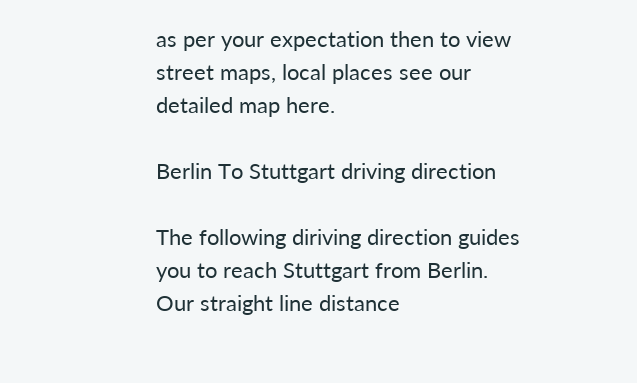as per your expectation then to view street maps, local places see our detailed map here.

Berlin To Stuttgart driving direction

The following diriving direction guides you to reach Stuttgart from Berlin. Our straight line distance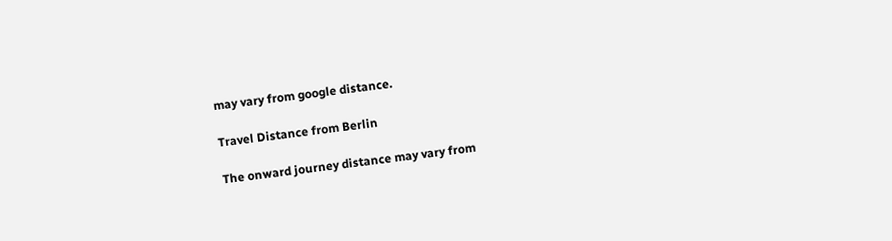may vary from google distance.

Travel Distance from Berlin

The onward journey distance may vary from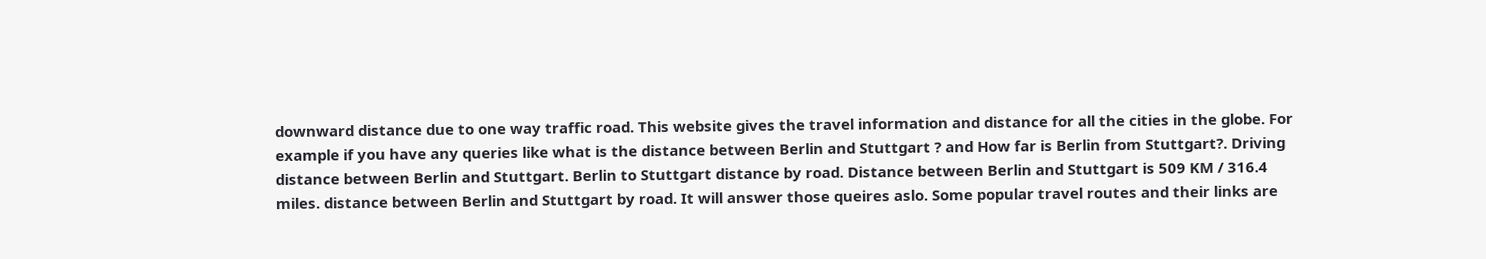downward distance due to one way traffic road. This website gives the travel information and distance for all the cities in the globe. For example if you have any queries like what is the distance between Berlin and Stuttgart ? and How far is Berlin from Stuttgart?. Driving distance between Berlin and Stuttgart. Berlin to Stuttgart distance by road. Distance between Berlin and Stuttgart is 509 KM / 316.4 miles. distance between Berlin and Stuttgart by road. It will answer those queires aslo. Some popular travel routes and their links are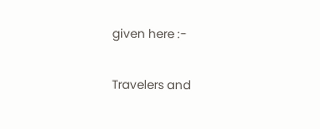given here :-

Travelers and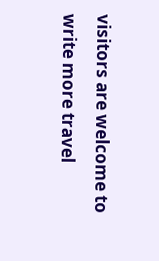visitors are welcome to write more travel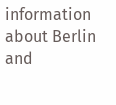information about Berlin and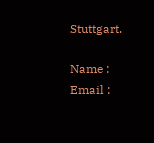Stuttgart.

Name : Email :